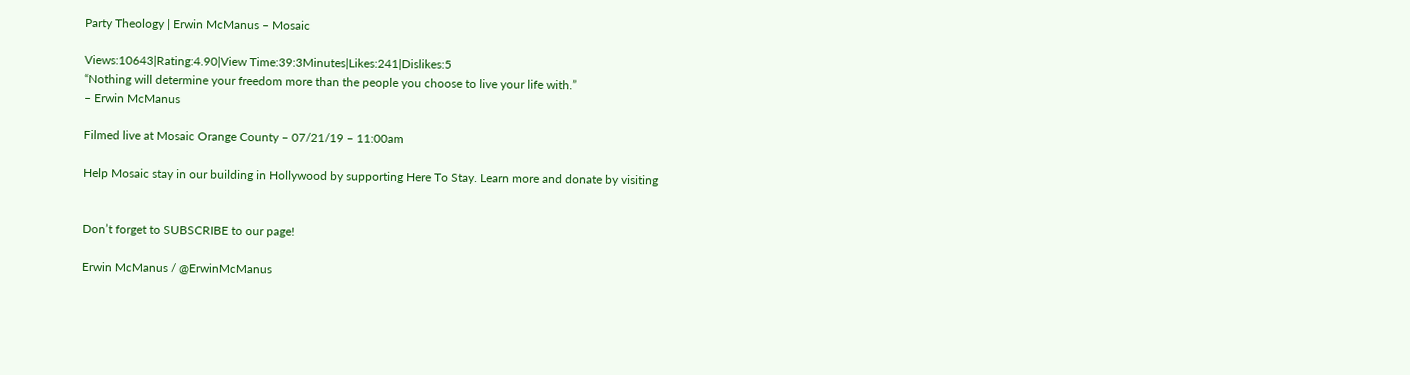Party Theology | Erwin McManus – Mosaic

Views:10643|Rating:4.90|View Time:39:3Minutes|Likes:241|Dislikes:5
“Nothing will determine your freedom more than the people you choose to live your life with.”
– Erwin McManus

Filmed live at Mosaic Orange County – 07/21/19 – 11:00am

Help Mosaic stay in our building in Hollywood by supporting Here To Stay. Learn more and donate by visiting


Don’t forget to SUBSCRIBE to our page!

Erwin McManus / @ErwinMcManus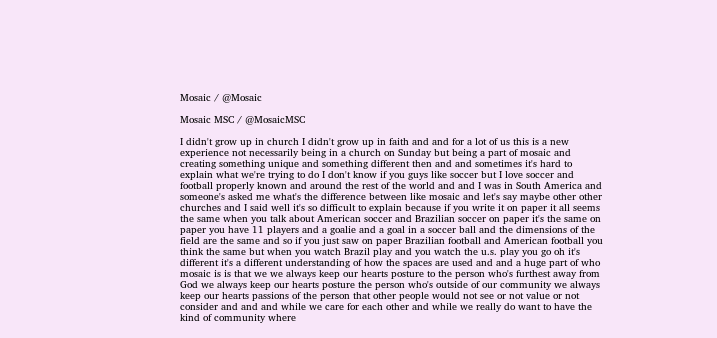Mosaic / @Mosaic

Mosaic MSC / @MosaicMSC

I didn't grow up in church I didn't grow up in faith and and for a lot of us this is a new experience not necessarily being in a church on Sunday but being a part of mosaic and creating something unique and something different then and and sometimes it's hard to explain what we're trying to do I don't know if you guys like soccer but I love soccer and football properly known and around the rest of the world and and I was in South America and someone's asked me what's the difference between like mosaic and let's say maybe other other churches and I said well it's so difficult to explain because if you write it on paper it all seems the same when you talk about American soccer and Brazilian soccer on paper it's the same on paper you have 11 players and a goalie and a goal in a soccer ball and the dimensions of the field are the same and so if you just saw on paper Brazilian football and American football you think the same but when you watch Brazil play and you watch the u.s. play you go oh it's different it's a different understanding of how the spaces are used and and a huge part of who mosaic is is that we we always keep our hearts posture to the person who's furthest away from God we always keep our hearts posture the person who's outside of our community we always keep our hearts passions of the person that other people would not see or not value or not consider and and and while we care for each other and while we really do want to have the kind of community where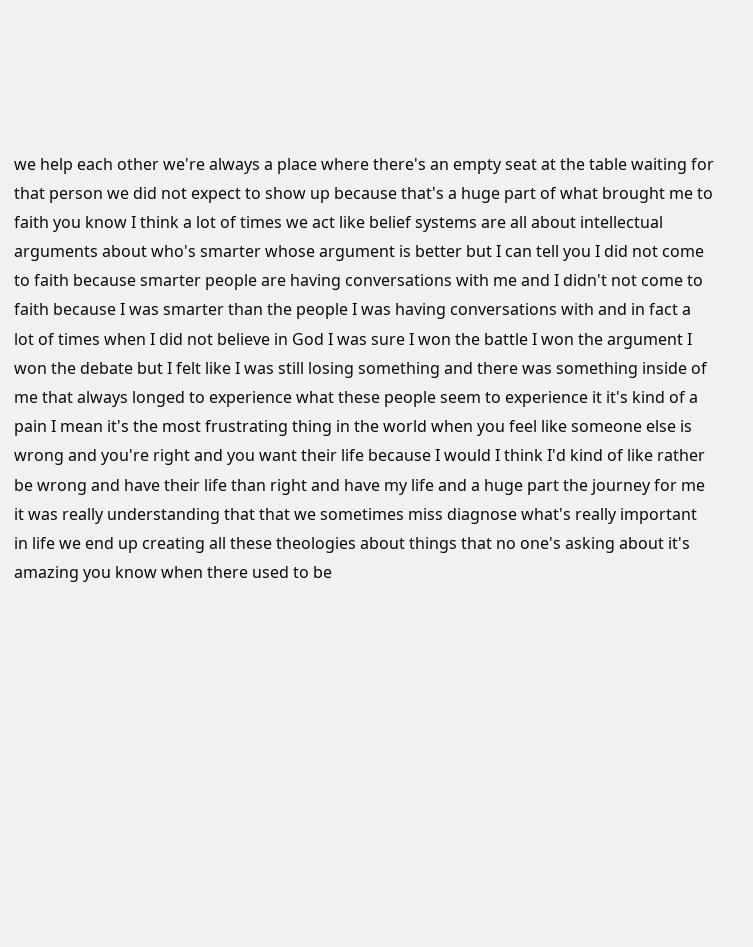we help each other we're always a place where there's an empty seat at the table waiting for that person we did not expect to show up because that's a huge part of what brought me to faith you know I think a lot of times we act like belief systems are all about intellectual arguments about who's smarter whose argument is better but I can tell you I did not come to faith because smarter people are having conversations with me and I didn't not come to faith because I was smarter than the people I was having conversations with and in fact a lot of times when I did not believe in God I was sure I won the battle I won the argument I won the debate but I felt like I was still losing something and there was something inside of me that always longed to experience what these people seem to experience it it's kind of a pain I mean it's the most frustrating thing in the world when you feel like someone else is wrong and you're right and you want their life because I would I think I'd kind of like rather be wrong and have their life than right and have my life and a huge part the journey for me it was really understanding that that we sometimes miss diagnose what's really important in life we end up creating all these theologies about things that no one's asking about it's amazing you know when there used to be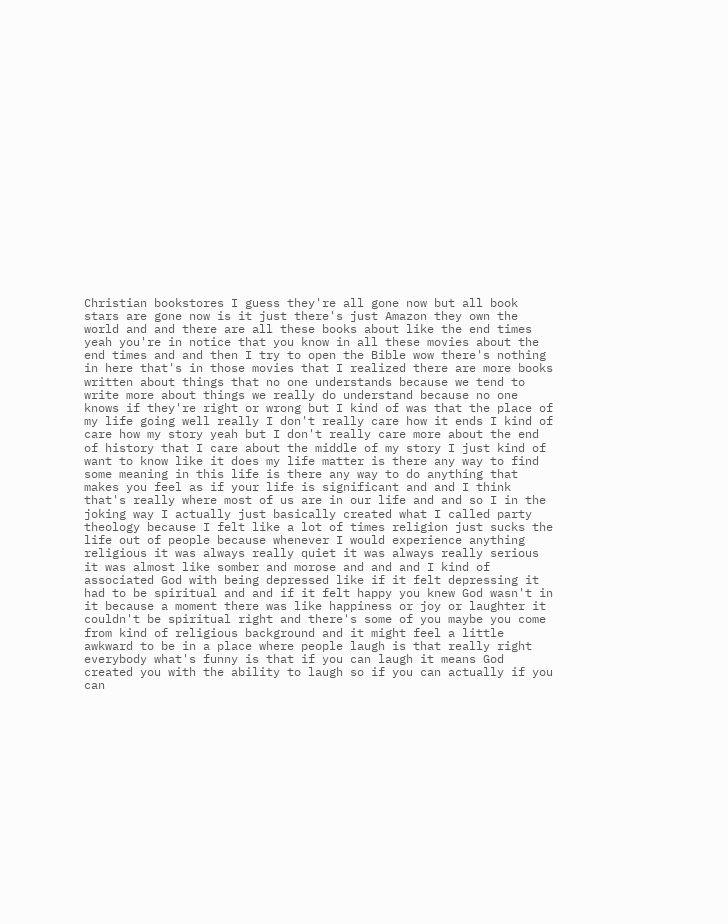Christian bookstores I guess they're all gone now but all book stars are gone now is it just there's just Amazon they own the world and and there are all these books about like the end times yeah you're in notice that you know in all these movies about the end times and and then I try to open the Bible wow there's nothing in here that's in those movies that I realized there are more books written about things that no one understands because we tend to write more about things we really do understand because no one knows if they're right or wrong but I kind of was that the place of my life going well really I don't really care how it ends I kind of care how my story yeah but I don't really care more about the end of history that I care about the middle of my story I just kind of want to know like it does my life matter is there any way to find some meaning in this life is there any way to do anything that makes you feel as if your life is significant and and I think that's really where most of us are in our life and and so I in the joking way I actually just basically created what I called party theology because I felt like a lot of times religion just sucks the life out of people because whenever I would experience anything religious it was always really quiet it was always really serious it was almost like somber and morose and and and I kind of associated God with being depressed like if it felt depressing it had to be spiritual and and if it felt happy you knew God wasn't in it because a moment there was like happiness or joy or laughter it couldn't be spiritual right and there's some of you maybe you come from kind of religious background and it might feel a little awkward to be in a place where people laugh is that really right everybody what's funny is that if you can laugh it means God created you with the ability to laugh so if you can actually if you can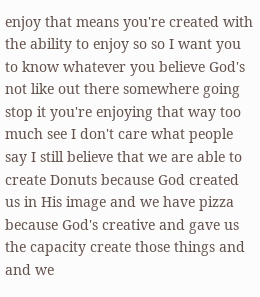enjoy that means you're created with the ability to enjoy so so I want you to know whatever you believe God's not like out there somewhere going stop it you're enjoying that way too much see I don't care what people say I still believe that we are able to create Donuts because God created us in His image and we have pizza because God's creative and gave us the capacity create those things and and we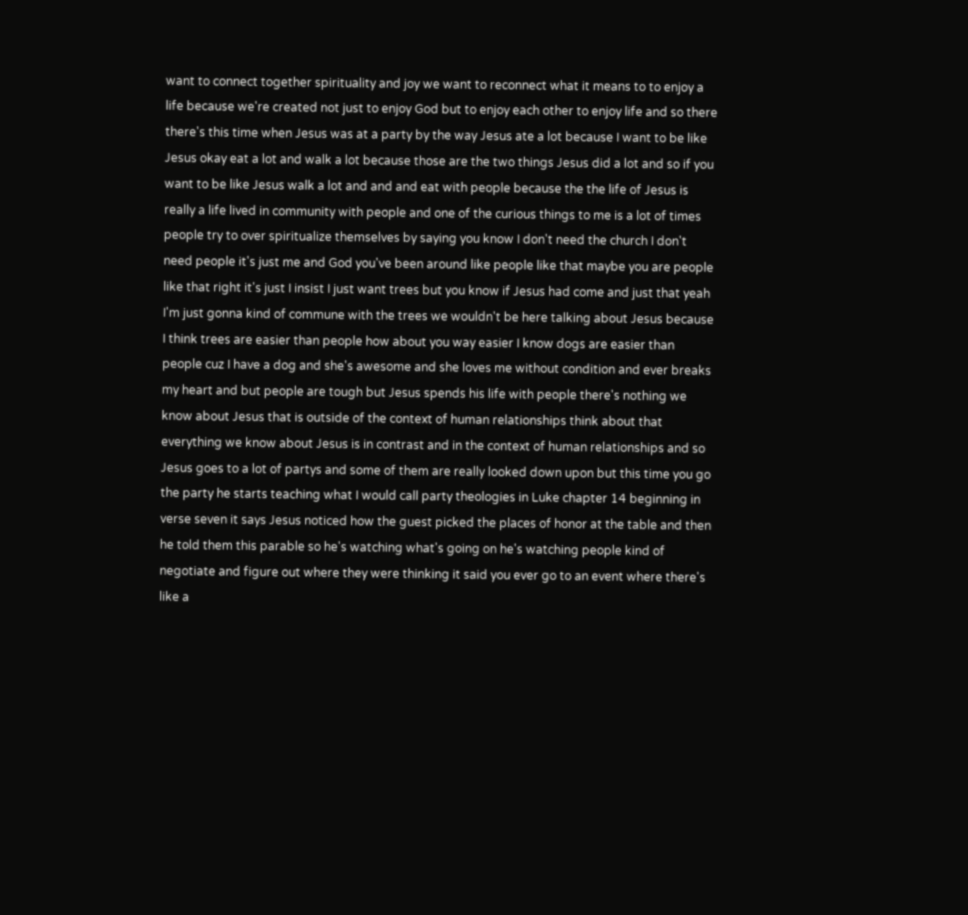want to connect together spirituality and joy we want to reconnect what it means to to enjoy a life because we're created not just to enjoy God but to enjoy each other to enjoy life and so there there's this time when Jesus was at a party by the way Jesus ate a lot because I want to be like Jesus okay eat a lot and walk a lot because those are the two things Jesus did a lot and so if you want to be like Jesus walk a lot and and and eat with people because the the life of Jesus is really a life lived in community with people and one of the curious things to me is a lot of times people try to over spiritualize themselves by saying you know I don't need the church I don't need people it's just me and God you've been around like people like that maybe you are people like that right it's just I insist I just want trees but you know if Jesus had come and just that yeah I'm just gonna kind of commune with the trees we wouldn't be here talking about Jesus because I think trees are easier than people how about you way easier I know dogs are easier than people cuz I have a dog and she's awesome and she loves me without condition and ever breaks my heart and but people are tough but Jesus spends his life with people there's nothing we know about Jesus that is outside of the context of human relationships think about that everything we know about Jesus is in contrast and in the context of human relationships and so Jesus goes to a lot of partys and some of them are really looked down upon but this time you go the party he starts teaching what I would call party theologies in Luke chapter 14 beginning in verse seven it says Jesus noticed how the guest picked the places of honor at the table and then he told them this parable so he's watching what's going on he's watching people kind of negotiate and figure out where they were thinking it said you ever go to an event where there's like a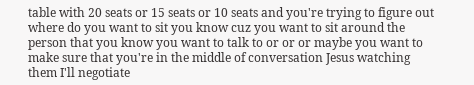table with 20 seats or 15 seats or 10 seats and you're trying to figure out where do you want to sit you know cuz you want to sit around the person that you know you want to talk to or or or maybe you want to make sure that you're in the middle of conversation Jesus watching them I'll negotiate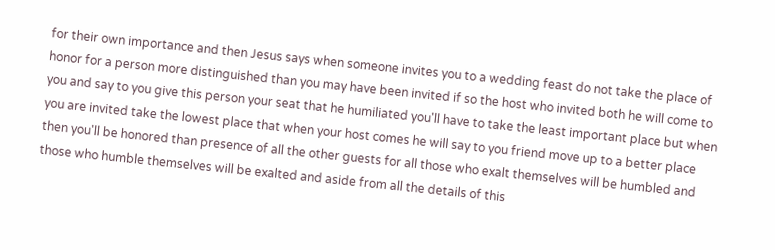for their own importance and then Jesus says when someone invites you to a wedding feast do not take the place of honor for a person more distinguished than you may have been invited if so the host who invited both he will come to you and say to you give this person your seat that he humiliated you'll have to take the least important place but when you are invited take the lowest place that when your host comes he will say to you friend move up to a better place then you'll be honored than presence of all the other guests for all those who exalt themselves will be humbled and those who humble themselves will be exalted and aside from all the details of this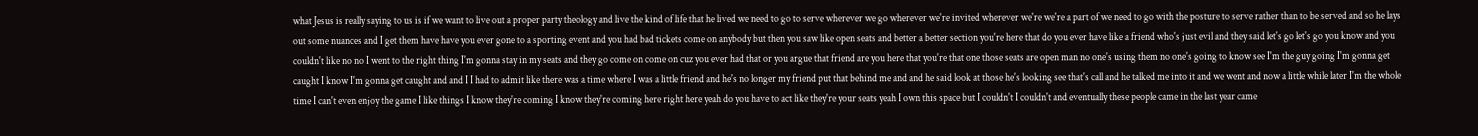what Jesus is really saying to us is if we want to live out a proper party theology and live the kind of life that he lived we need to go to serve wherever we go wherever we're invited wherever we're we're a part of we need to go with the posture to serve rather than to be served and so he lays out some nuances and I get them have have you ever gone to a sporting event and you had bad tickets come on anybody but then you saw like open seats and better a better section you're here that do you ever have like a friend who's just evil and they said let's go let's go you know and you couldn't like no no I went to the right thing I'm gonna stay in my seats and they go come on come on cuz you ever had that or you argue that friend are you here that you're that one those seats are open man no one's using them no one's going to know see I'm the guy going I'm gonna get caught I know I'm gonna get caught and and I I had to admit like there was a time where I was a little friend and he's no longer my friend put that behind me and and he said look at those he's looking see that's call and he talked me into it and we went and now a little while later I'm the whole time I can't even enjoy the game I like things I know they're coming I know they're coming here right here yeah do you have to act like they're your seats yeah I own this space but I couldn't I couldn't and eventually these people came in the last year came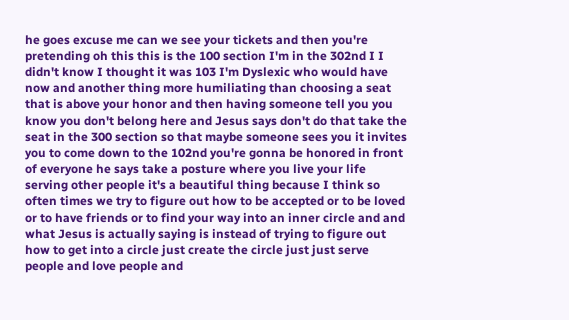he goes excuse me can we see your tickets and then you're pretending oh this this is the 100 section I'm in the 302nd I I didn't know I thought it was 103 I'm Dyslexic who would have now and another thing more humiliating than choosing a seat that is above your honor and then having someone tell you you know you don't belong here and Jesus says don't do that take the seat in the 300 section so that maybe someone sees you it invites you to come down to the 102nd you're gonna be honored in front of everyone he says take a posture where you live your life serving other people it's a beautiful thing because I think so often times we try to figure out how to be accepted or to be loved or to have friends or to find your way into an inner circle and and what Jesus is actually saying is instead of trying to figure out how to get into a circle just create the circle just just serve people and love people and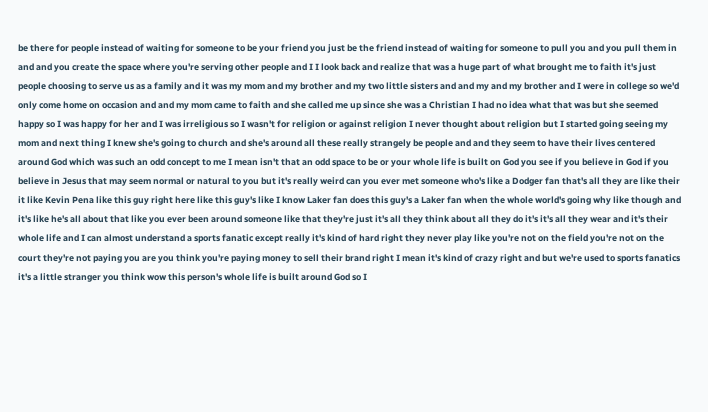be there for people instead of waiting for someone to be your friend you just be the friend instead of waiting for someone to pull you and you pull them in and and you create the space where you're serving other people and I I look back and realize that was a huge part of what brought me to faith it's just people choosing to serve us as a family and it was my mom and my brother and my two little sisters and and my and my brother and I were in college so we'd only come home on occasion and and my mom came to faith and she called me up since she was a Christian I had no idea what that was but she seemed happy so I was happy for her and I was irreligious so I wasn't for religion or against religion I never thought about religion but I started going seeing my mom and next thing I knew she's going to church and she's around all these really strangely be people and and they seem to have their lives centered around God which was such an odd concept to me I mean isn't that an odd space to be or your whole life is built on God you see if you believe in God if you believe in Jesus that may seem normal or natural to you but it's really weird can you ever met someone who's like a Dodger fan that's all they are like their it like Kevin Pena like this guy right here like this guy's like I know Laker fan does this guy's a Laker fan when the whole world's going why like though and it's like he's all about that like you ever been around someone like that they're just it's all they think about all they do it's it's all they wear and it's their whole life and I can almost understand a sports fanatic except really it's kind of hard right they never play like you're not on the field you're not on the court they're not paying you are you think you're paying money to sell their brand right I mean it's kind of crazy right and but we're used to sports fanatics it's a little stranger you think wow this person's whole life is built around God so I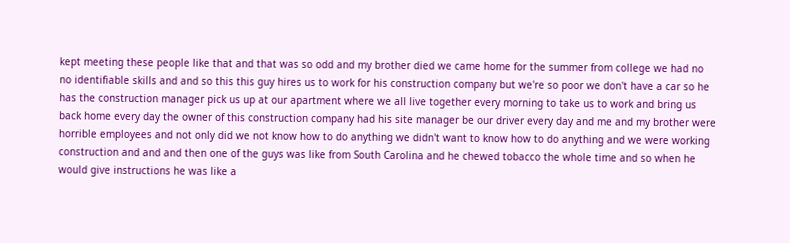kept meeting these people like that and that was so odd and my brother died we came home for the summer from college we had no no identifiable skills and and so this this guy hires us to work for his construction company but we're so poor we don't have a car so he has the construction manager pick us up at our apartment where we all live together every morning to take us to work and bring us back home every day the owner of this construction company had his site manager be our driver every day and me and my brother were horrible employees and not only did we not know how to do anything we didn't want to know how to do anything and we were working construction and and and then one of the guys was like from South Carolina and he chewed tobacco the whole time and so when he would give instructions he was like a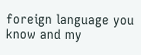foreign language you know and my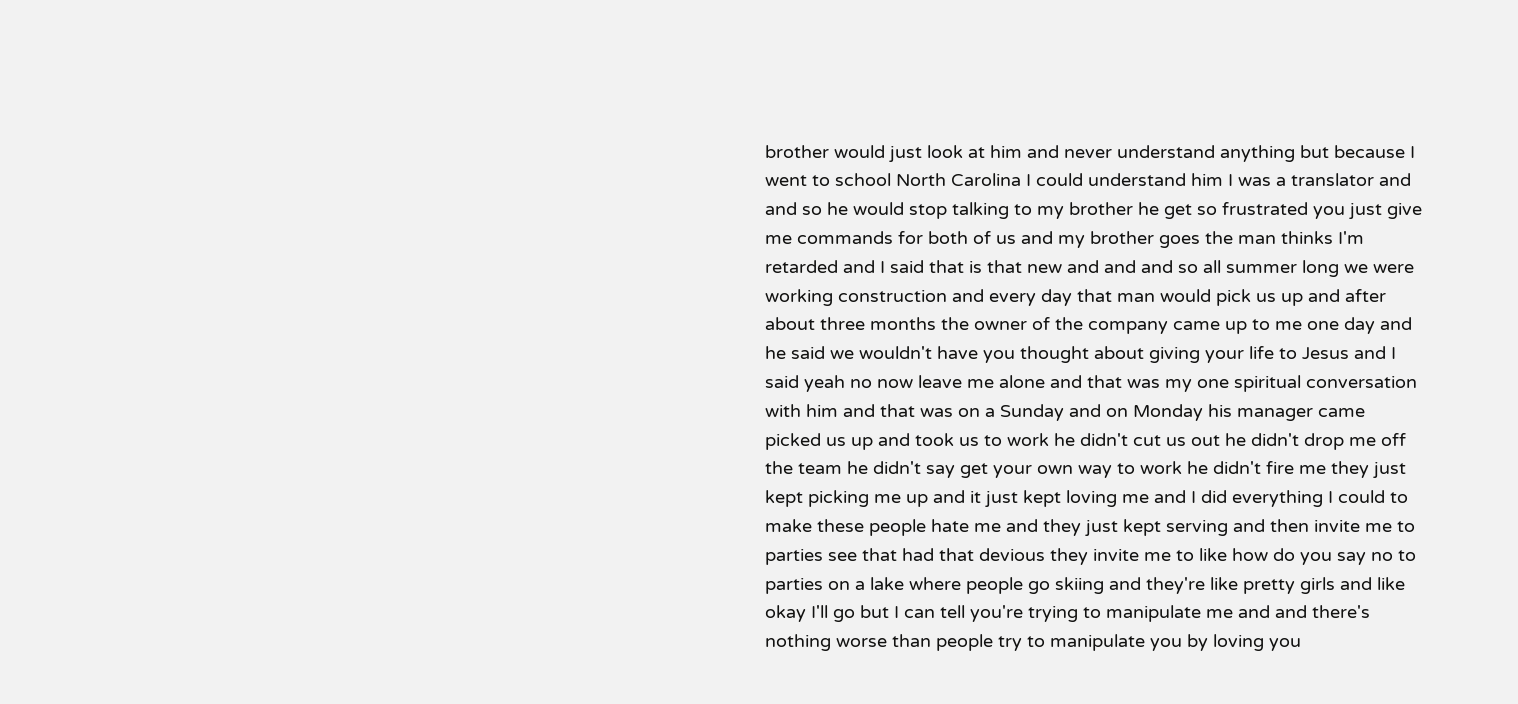brother would just look at him and never understand anything but because I went to school North Carolina I could understand him I was a translator and and so he would stop talking to my brother he get so frustrated you just give me commands for both of us and my brother goes the man thinks I'm retarded and I said that is that new and and and so all summer long we were working construction and every day that man would pick us up and after about three months the owner of the company came up to me one day and he said we wouldn't have you thought about giving your life to Jesus and I said yeah no now leave me alone and that was my one spiritual conversation with him and that was on a Sunday and on Monday his manager came picked us up and took us to work he didn't cut us out he didn't drop me off the team he didn't say get your own way to work he didn't fire me they just kept picking me up and it just kept loving me and I did everything I could to make these people hate me and they just kept serving and then invite me to parties see that had that devious they invite me to like how do you say no to parties on a lake where people go skiing and they're like pretty girls and like okay I'll go but I can tell you're trying to manipulate me and and there's nothing worse than people try to manipulate you by loving you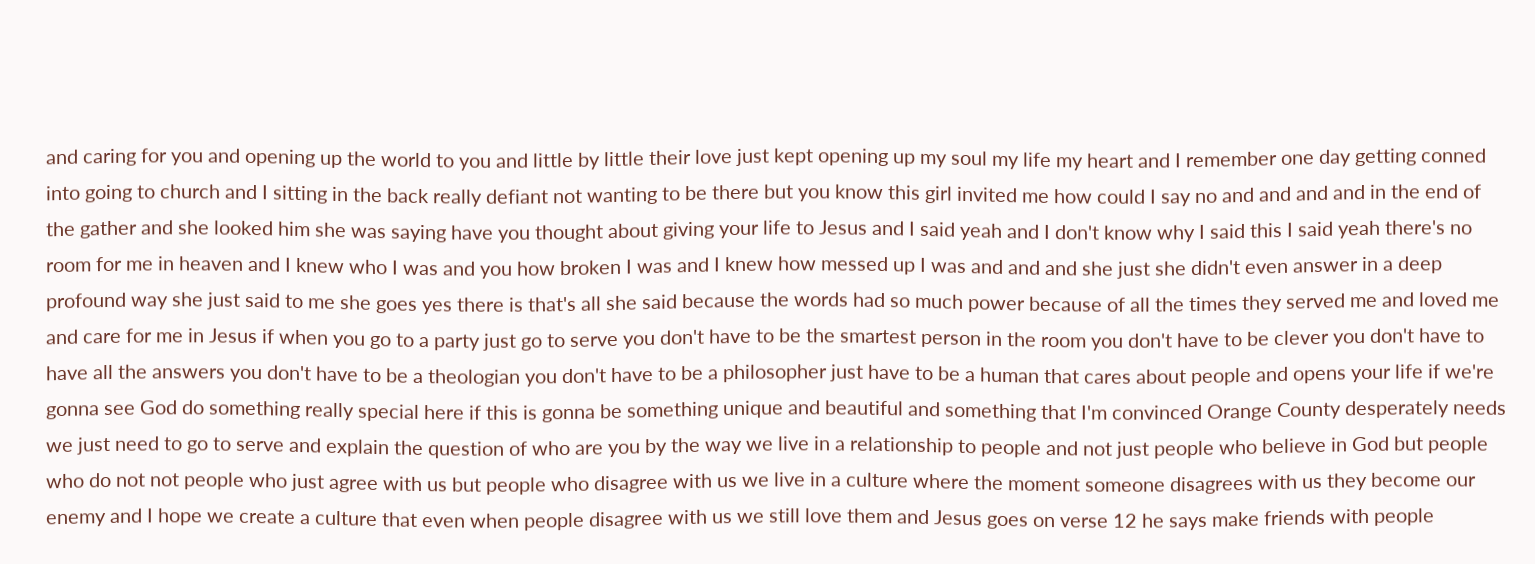and caring for you and opening up the world to you and little by little their love just kept opening up my soul my life my heart and I remember one day getting conned into going to church and I sitting in the back really defiant not wanting to be there but you know this girl invited me how could I say no and and and and in the end of the gather and she looked him she was saying have you thought about giving your life to Jesus and I said yeah and I don't know why I said this I said yeah there's no room for me in heaven and I knew who I was and you how broken I was and I knew how messed up I was and and and she just she didn't even answer in a deep profound way she just said to me she goes yes there is that's all she said because the words had so much power because of all the times they served me and loved me and care for me in Jesus if when you go to a party just go to serve you don't have to be the smartest person in the room you don't have to be clever you don't have to have all the answers you don't have to be a theologian you don't have to be a philosopher just have to be a human that cares about people and opens your life if we're gonna see God do something really special here if this is gonna be something unique and beautiful and something that I'm convinced Orange County desperately needs we just need to go to serve and explain the question of who are you by the way we live in a relationship to people and not just people who believe in God but people who do not not people who just agree with us but people who disagree with us we live in a culture where the moment someone disagrees with us they become our enemy and I hope we create a culture that even when people disagree with us we still love them and Jesus goes on verse 12 he says make friends with people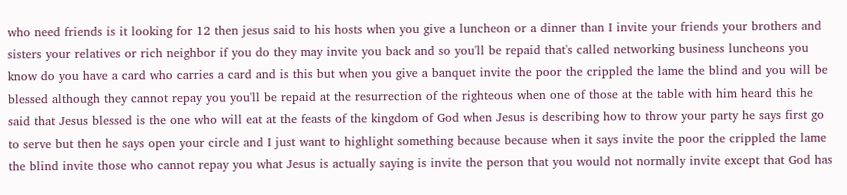who need friends is it looking for 12 then jesus said to his hosts when you give a luncheon or a dinner than I invite your friends your brothers and sisters your relatives or rich neighbor if you do they may invite you back and so you'll be repaid that's called networking business luncheons you know do you have a card who carries a card and is this but when you give a banquet invite the poor the crippled the lame the blind and you will be blessed although they cannot repay you you'll be repaid at the resurrection of the righteous when one of those at the table with him heard this he said that Jesus blessed is the one who will eat at the feasts of the kingdom of God when Jesus is describing how to throw your party he says first go to serve but then he says open your circle and I just want to highlight something because because when it says invite the poor the crippled the lame the blind invite those who cannot repay you what Jesus is actually saying is invite the person that you would not normally invite except that God has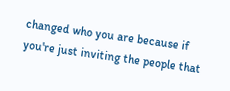changed who you are because if you're just inviting the people that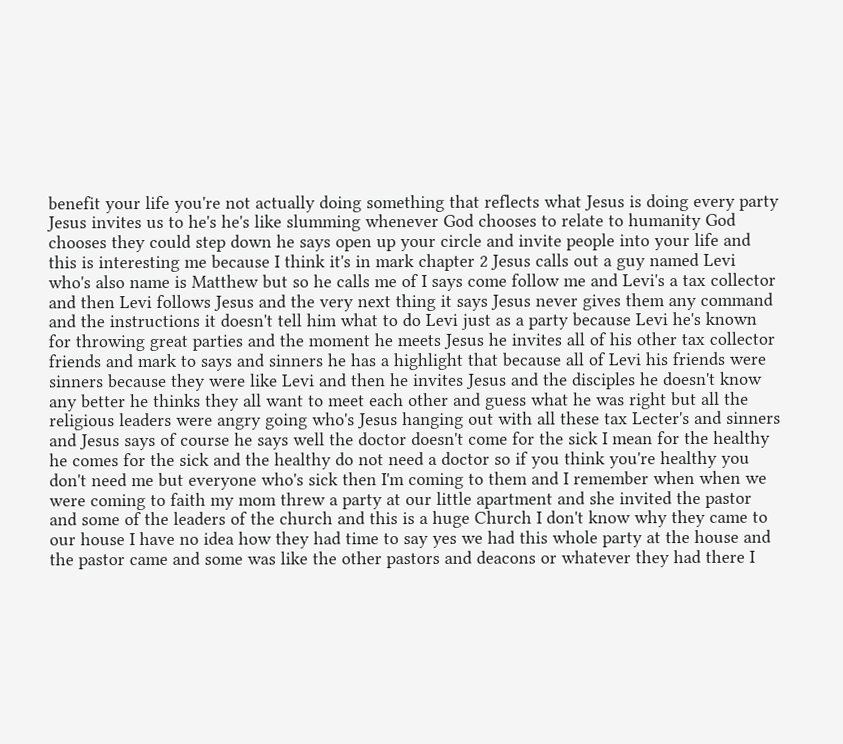benefit your life you're not actually doing something that reflects what Jesus is doing every party Jesus invites us to he's he's like slumming whenever God chooses to relate to humanity God chooses they could step down he says open up your circle and invite people into your life and this is interesting me because I think it's in mark chapter 2 Jesus calls out a guy named Levi who's also name is Matthew but so he calls me of I says come follow me and Levi's a tax collector and then Levi follows Jesus and the very next thing it says Jesus never gives them any command and the instructions it doesn't tell him what to do Levi just as a party because Levi he's known for throwing great parties and the moment he meets Jesus he invites all of his other tax collector friends and mark to says and sinners he has a highlight that because all of Levi his friends were sinners because they were like Levi and then he invites Jesus and the disciples he doesn't know any better he thinks they all want to meet each other and guess what he was right but all the religious leaders were angry going who's Jesus hanging out with all these tax Lecter's and sinners and Jesus says of course he says well the doctor doesn't come for the sick I mean for the healthy he comes for the sick and the healthy do not need a doctor so if you think you're healthy you don't need me but everyone who's sick then I'm coming to them and I remember when when we were coming to faith my mom threw a party at our little apartment and she invited the pastor and some of the leaders of the church and this is a huge Church I don't know why they came to our house I have no idea how they had time to say yes we had this whole party at the house and the pastor came and some was like the other pastors and deacons or whatever they had there I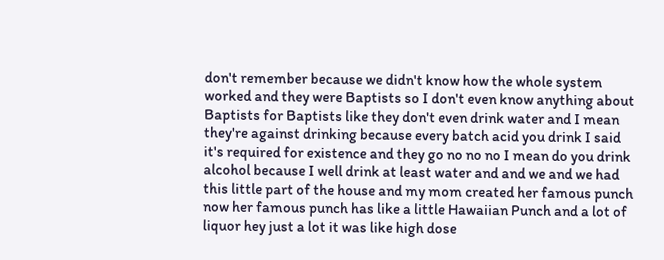don't remember because we didn't know how the whole system worked and they were Baptists so I don't even know anything about Baptists for Baptists like they don't even drink water and I mean they're against drinking because every batch acid you drink I said it's required for existence and they go no no no I mean do you drink alcohol because I well drink at least water and and we and we had this little part of the house and my mom created her famous punch now her famous punch has like a little Hawaiian Punch and a lot of liquor hey just a lot it was like high dose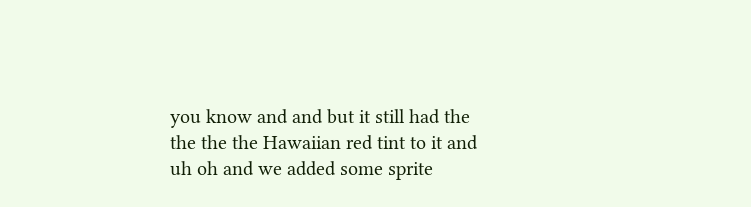you know and and but it still had the the the the Hawaiian red tint to it and uh oh and we added some sprite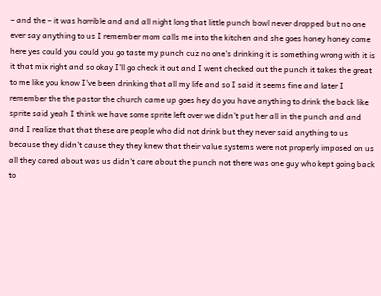– and the – it was horrible and and all night long that little punch bowl never dropped but no one ever say anything to us I remember mom calls me into the kitchen and she goes honey honey come here yes could you could you go taste my punch cuz no one's drinking it is something wrong with it is it that mix right and so okay I'll go check it out and I went checked out the punch it takes the great to me like you know I've been drinking that all my life and so I said it seems fine and later I remember the the pastor the church came up goes hey do you have anything to drink the back like sprite said yeah I think we have some sprite left over we didn't put her all in the punch and and and I realize that that these are people who did not drink but they never said anything to us because they didn't cause they they knew that their value systems were not properly imposed on us all they cared about was us didn't care about the punch not there was one guy who kept going back to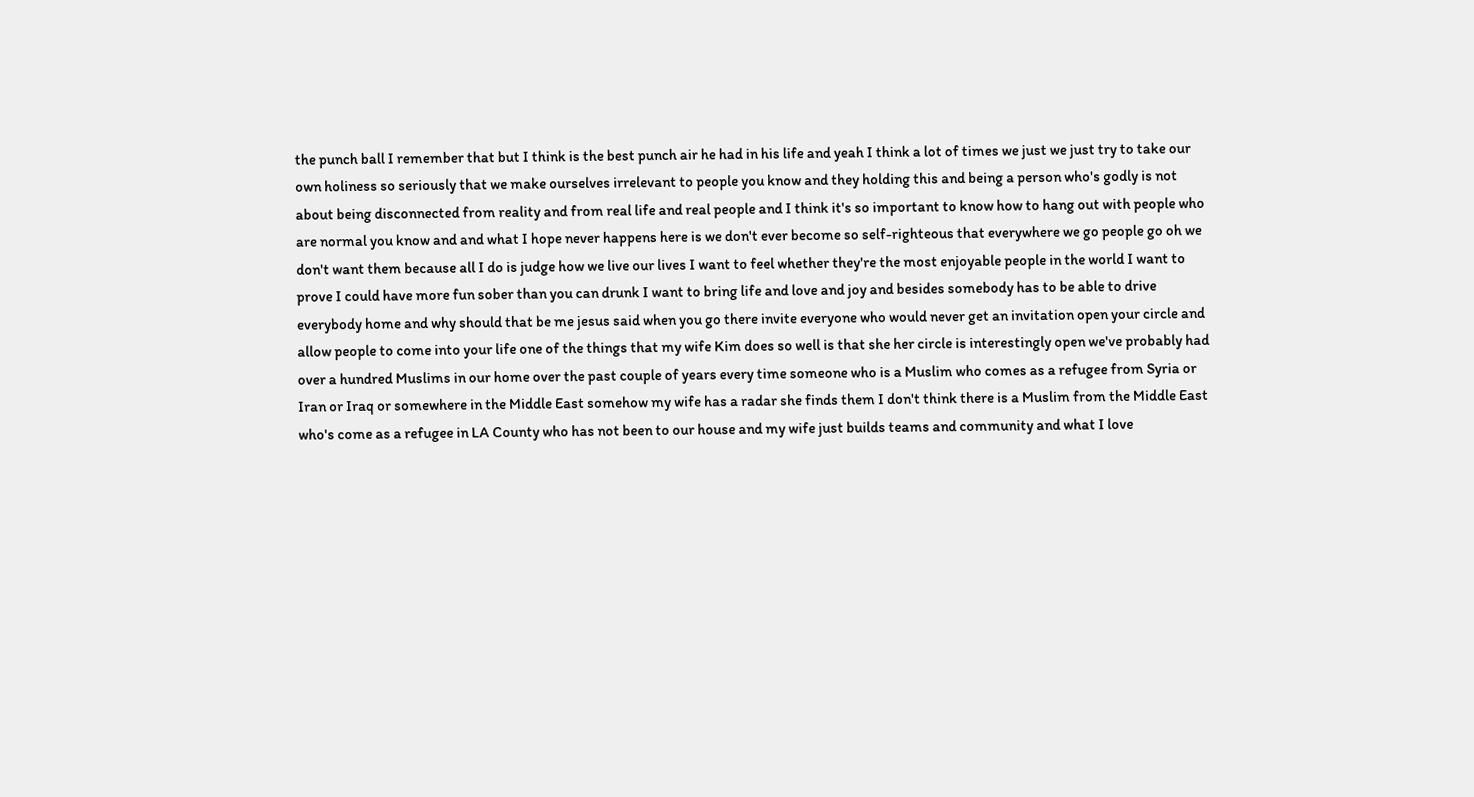the punch ball I remember that but I think is the best punch air he had in his life and yeah I think a lot of times we just we just try to take our own holiness so seriously that we make ourselves irrelevant to people you know and they holding this and being a person who's godly is not about being disconnected from reality and from real life and real people and I think it's so important to know how to hang out with people who are normal you know and and what I hope never happens here is we don't ever become so self-righteous that everywhere we go people go oh we don't want them because all I do is judge how we live our lives I want to feel whether they're the most enjoyable people in the world I want to prove I could have more fun sober than you can drunk I want to bring life and love and joy and besides somebody has to be able to drive everybody home and why should that be me jesus said when you go there invite everyone who would never get an invitation open your circle and allow people to come into your life one of the things that my wife Kim does so well is that she her circle is interestingly open we've probably had over a hundred Muslims in our home over the past couple of years every time someone who is a Muslim who comes as a refugee from Syria or Iran or Iraq or somewhere in the Middle East somehow my wife has a radar she finds them I don't think there is a Muslim from the Middle East who's come as a refugee in LA County who has not been to our house and my wife just builds teams and community and what I love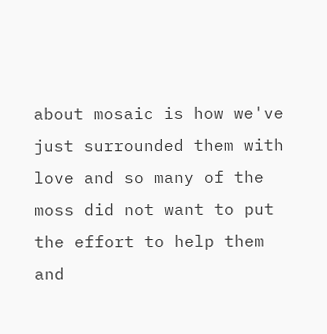about mosaic is how we've just surrounded them with love and so many of the moss did not want to put the effort to help them and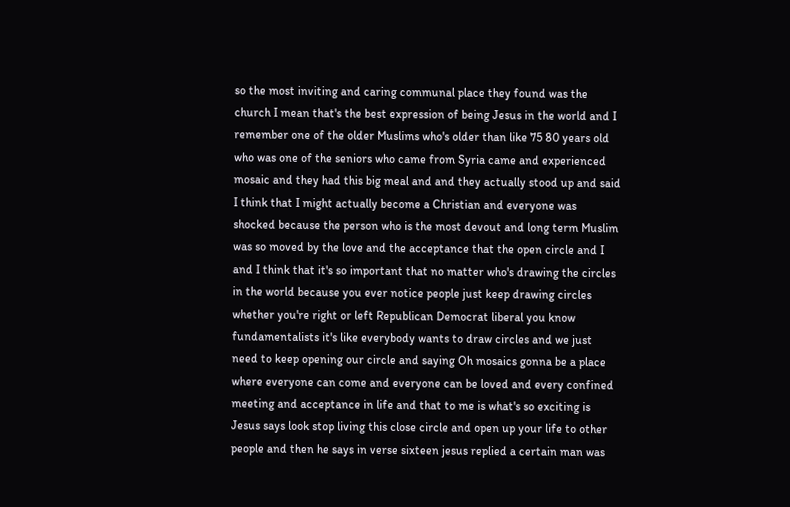so the most inviting and caring communal place they found was the church I mean that's the best expression of being Jesus in the world and I remember one of the older Muslims who's older than like 75 80 years old who was one of the seniors who came from Syria came and experienced mosaic and they had this big meal and and they actually stood up and said I think that I might actually become a Christian and everyone was shocked because the person who is the most devout and long term Muslim was so moved by the love and the acceptance that the open circle and I and I think that it's so important that no matter who's drawing the circles in the world because you ever notice people just keep drawing circles whether you're right or left Republican Democrat liberal you know fundamentalists it's like everybody wants to draw circles and we just need to keep opening our circle and saying Oh mosaics gonna be a place where everyone can come and everyone can be loved and every confined meeting and acceptance in life and that to me is what's so exciting is Jesus says look stop living this close circle and open up your life to other people and then he says in verse sixteen jesus replied a certain man was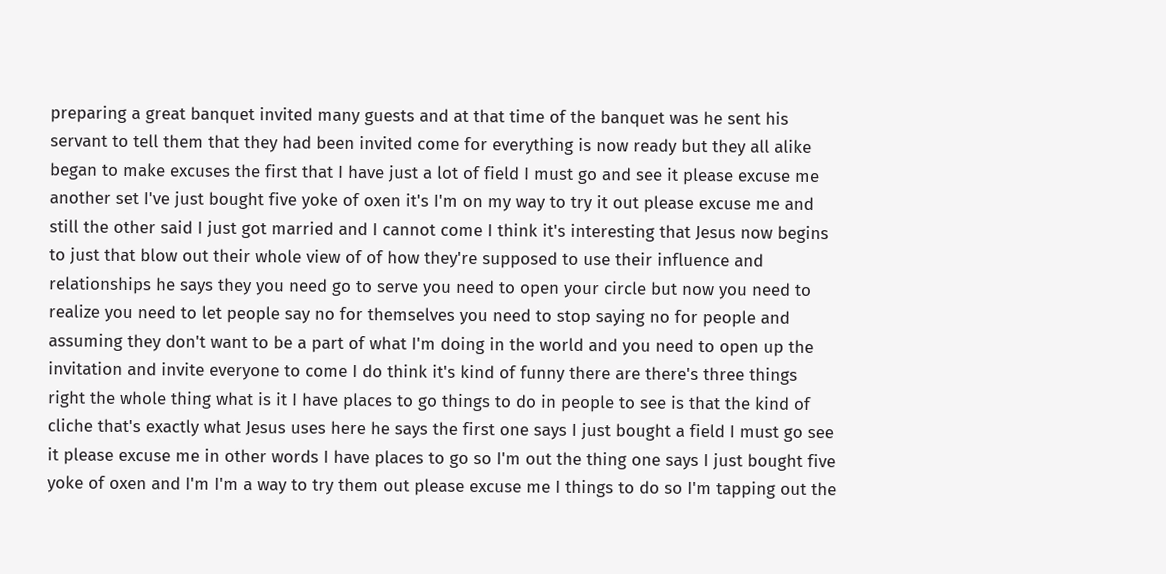preparing a great banquet invited many guests and at that time of the banquet was he sent his servant to tell them that they had been invited come for everything is now ready but they all alike began to make excuses the first that I have just a lot of field I must go and see it please excuse me another set I've just bought five yoke of oxen it's I'm on my way to try it out please excuse me and still the other said I just got married and I cannot come I think it's interesting that Jesus now begins to just that blow out their whole view of of how they're supposed to use their influence and relationships he says they you need go to serve you need to open your circle but now you need to realize you need to let people say no for themselves you need to stop saying no for people and assuming they don't want to be a part of what I'm doing in the world and you need to open up the invitation and invite everyone to come I do think it's kind of funny there are there's three things right the whole thing what is it I have places to go things to do in people to see is that the kind of cliche that's exactly what Jesus uses here he says the first one says I just bought a field I must go see it please excuse me in other words I have places to go so I'm out the thing one says I just bought five yoke of oxen and I'm I'm a way to try them out please excuse me I things to do so I'm tapping out the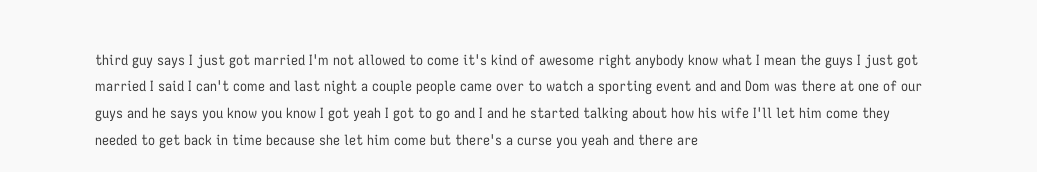third guy says I just got married I'm not allowed to come it's kind of awesome right anybody know what I mean the guys I just got married I said I can't come and last night a couple people came over to watch a sporting event and and Dom was there at one of our guys and he says you know you know I got yeah I got to go and I and he started talking about how his wife I'll let him come they needed to get back in time because she let him come but there's a curse you yeah and there are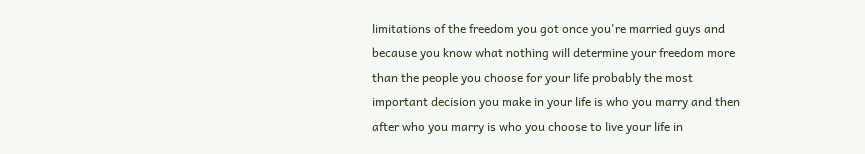limitations of the freedom you got once you're married guys and because you know what nothing will determine your freedom more than the people you choose for your life probably the most important decision you make in your life is who you marry and then after who you marry is who you choose to live your life in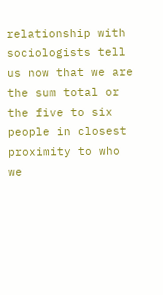relationship with sociologists tell us now that we are the sum total or the five to six people in closest proximity to who we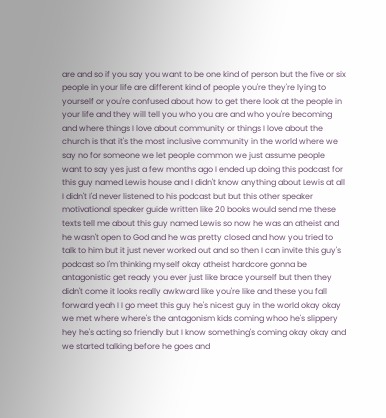are and so if you say you want to be one kind of person but the five or six people in your life are different kind of people you're they're lying to yourself or you're confused about how to get there look at the people in your life and they will tell you who you are and who you're becoming and where things I love about community or things I love about the church is that it's the most inclusive community in the world where we say no for someone we let people common we just assume people want to say yes just a few months ago I ended up doing this podcast for this guy named Lewis house and I didn't know anything about Lewis at all I didn't I'd never listened to his podcast but but this other speaker motivational speaker guide written like 20 books would send me these texts tell me about this guy named Lewis so now he was an atheist and he wasn't open to God and he was pretty closed and how you tried to talk to him but it just never worked out and so then I can invite this guy's podcast so I'm thinking myself okay atheist hardcore gonna be antagonistic get ready you ever just like brace yourself but then they didn't come it looks really awkward like you're like and these you fall forward yeah I I go meet this guy he's nicest guy in the world okay okay we met where where's the antagonism kids coming whoo he's slippery hey he's acting so friendly but I know something's coming okay okay and we started talking before he goes and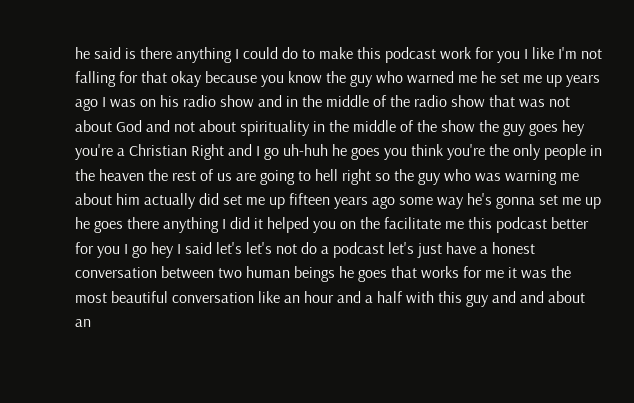he said is there anything I could do to make this podcast work for you I like I'm not falling for that okay because you know the guy who warned me he set me up years ago I was on his radio show and in the middle of the radio show that was not about God and not about spirituality in the middle of the show the guy goes hey you're a Christian Right and I go uh-huh he goes you think you're the only people in the heaven the rest of us are going to hell right so the guy who was warning me about him actually did set me up fifteen years ago some way he's gonna set me up he goes there anything I did it helped you on the facilitate me this podcast better for you I go hey I said let's let's not do a podcast let's just have a honest conversation between two human beings he goes that works for me it was the most beautiful conversation like an hour and a half with this guy and and about an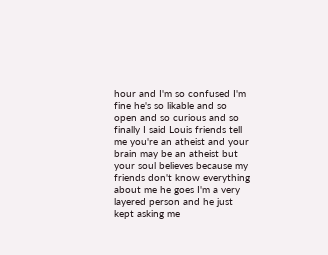hour and I'm so confused I'm fine he's so likable and so open and so curious and so finally I said Louis friends tell me you're an atheist and your brain may be an atheist but your soul believes because my friends don't know everything about me he goes I'm a very layered person and he just kept asking me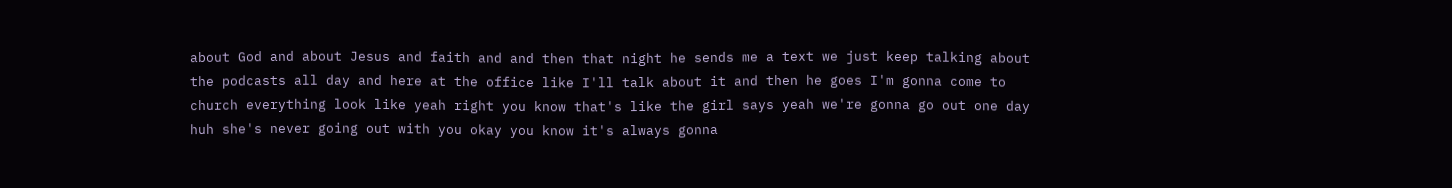about God and about Jesus and faith and and then that night he sends me a text we just keep talking about the podcasts all day and here at the office like I'll talk about it and then he goes I'm gonna come to church everything look like yeah right you know that's like the girl says yeah we're gonna go out one day huh she's never going out with you okay you know it's always gonna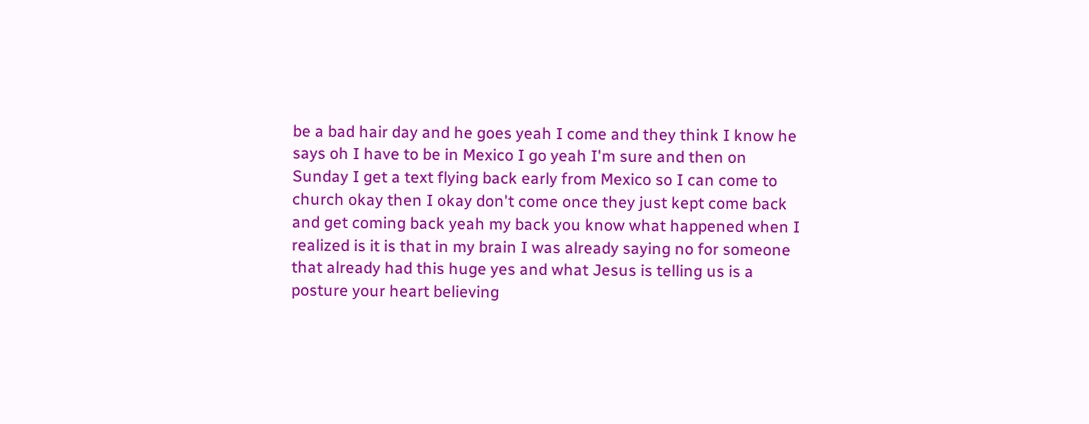be a bad hair day and he goes yeah I come and they think I know he says oh I have to be in Mexico I go yeah I'm sure and then on Sunday I get a text flying back early from Mexico so I can come to church okay then I okay don't come once they just kept come back and get coming back yeah my back you know what happened when I realized is it is that in my brain I was already saying no for someone that already had this huge yes and what Jesus is telling us is a posture your heart believing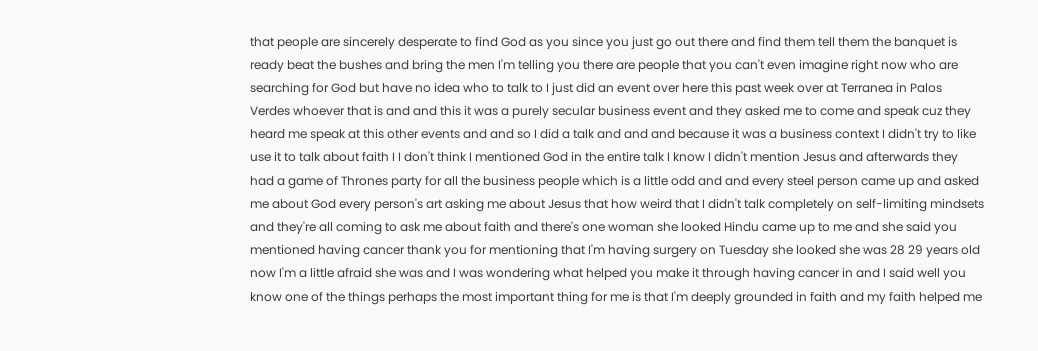that people are sincerely desperate to find God as you since you just go out there and find them tell them the banquet is ready beat the bushes and bring the men I'm telling you there are people that you can't even imagine right now who are searching for God but have no idea who to talk to I just did an event over here this past week over at Terranea in Palos Verdes whoever that is and and this it was a purely secular business event and they asked me to come and speak cuz they heard me speak at this other events and and so I did a talk and and and because it was a business context I didn't try to like use it to talk about faith I I don't think I mentioned God in the entire talk I know I didn't mention Jesus and afterwards they had a game of Thrones party for all the business people which is a little odd and and every steel person came up and asked me about God every person's art asking me about Jesus that how weird that I didn't talk completely on self-limiting mindsets and they're all coming to ask me about faith and there's one woman she looked Hindu came up to me and she said you mentioned having cancer thank you for mentioning that I'm having surgery on Tuesday she looked she was 28 29 years old now I'm a little afraid she was and I was wondering what helped you make it through having cancer in and I said well you know one of the things perhaps the most important thing for me is that I'm deeply grounded in faith and my faith helped me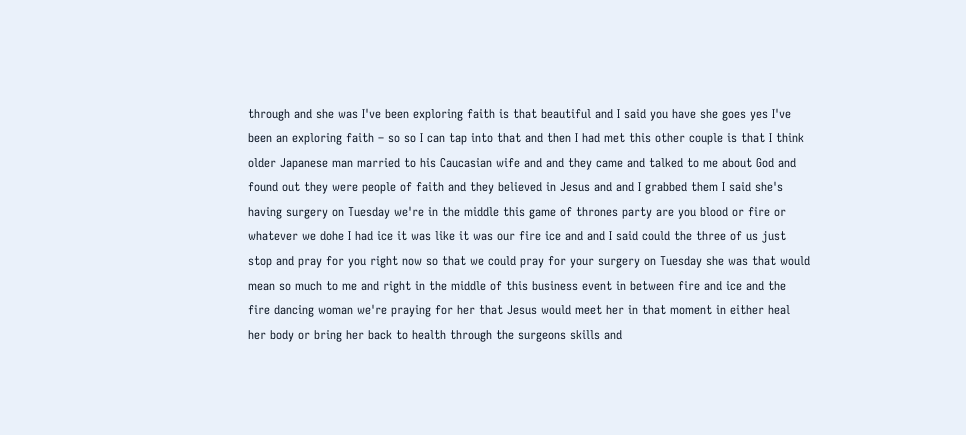through and she was I've been exploring faith is that beautiful and I said you have she goes yes I've been an exploring faith – so so I can tap into that and then I had met this other couple is that I think older Japanese man married to his Caucasian wife and and they came and talked to me about God and found out they were people of faith and they believed in Jesus and and I grabbed them I said she's having surgery on Tuesday we're in the middle this game of thrones party are you blood or fire or whatever we dohe I had ice it was like it was our fire ice and and I said could the three of us just stop and pray for you right now so that we could pray for your surgery on Tuesday she was that would mean so much to me and right in the middle of this business event in between fire and ice and the fire dancing woman we're praying for her that Jesus would meet her in that moment in either heal her body or bring her back to health through the surgeons skills and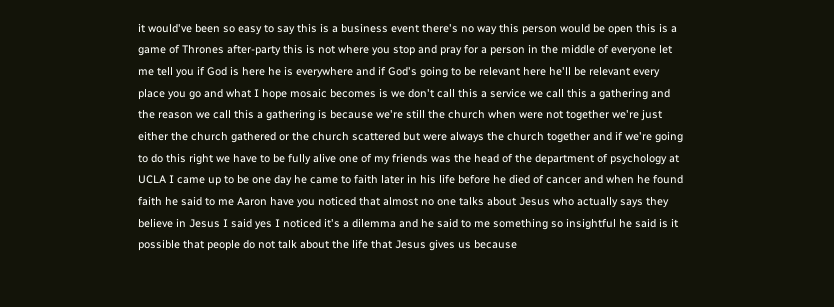it would've been so easy to say this is a business event there's no way this person would be open this is a game of Thrones after-party this is not where you stop and pray for a person in the middle of everyone let me tell you if God is here he is everywhere and if God's going to be relevant here he'll be relevant every place you go and what I hope mosaic becomes is we don't call this a service we call this a gathering and the reason we call this a gathering is because we're still the church when were not together we're just either the church gathered or the church scattered but were always the church together and if we're going to do this right we have to be fully alive one of my friends was the head of the department of psychology at UCLA I came up to be one day he came to faith later in his life before he died of cancer and when he found faith he said to me Aaron have you noticed that almost no one talks about Jesus who actually says they believe in Jesus I said yes I noticed it's a dilemma and he said to me something so insightful he said is it possible that people do not talk about the life that Jesus gives us because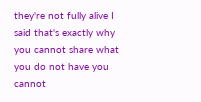they're not fully alive I said that's exactly why you cannot share what you do not have you cannot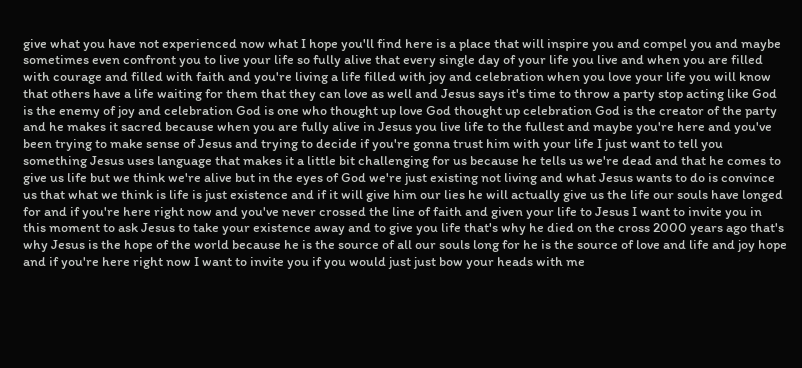give what you have not experienced now what I hope you'll find here is a place that will inspire you and compel you and maybe sometimes even confront you to live your life so fully alive that every single day of your life you live and when you are filled with courage and filled with faith and you're living a life filled with joy and celebration when you love your life you will know that others have a life waiting for them that they can love as well and Jesus says it's time to throw a party stop acting like God is the enemy of joy and celebration God is one who thought up love God thought up celebration God is the creator of the party and he makes it sacred because when you are fully alive in Jesus you live life to the fullest and maybe you're here and you've been trying to make sense of Jesus and trying to decide if you're gonna trust him with your life I just want to tell you something Jesus uses language that makes it a little bit challenging for us because he tells us we're dead and that he comes to give us life but we think we're alive but in the eyes of God we're just existing not living and what Jesus wants to do is convince us that what we think is life is just existence and if it will give him our lies he will actually give us the life our souls have longed for and if you're here right now and you've never crossed the line of faith and given your life to Jesus I want to invite you in this moment to ask Jesus to take your existence away and to give you life that's why he died on the cross 2000 years ago that's why Jesus is the hope of the world because he is the source of all our souls long for he is the source of love and life and joy hope and if you're here right now I want to invite you if you would just just bow your heads with me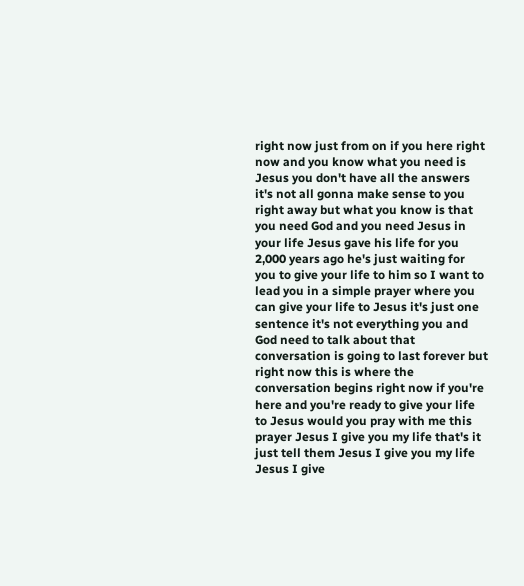right now just from on if you here right now and you know what you need is Jesus you don't have all the answers it's not all gonna make sense to you right away but what you know is that you need God and you need Jesus in your life Jesus gave his life for you 2,000 years ago he's just waiting for you to give your life to him so I want to lead you in a simple prayer where you can give your life to Jesus it's just one sentence it's not everything you and God need to talk about that conversation is going to last forever but right now this is where the conversation begins right now if you're here and you're ready to give your life to Jesus would you pray with me this prayer Jesus I give you my life that's it just tell them Jesus I give you my life Jesus I give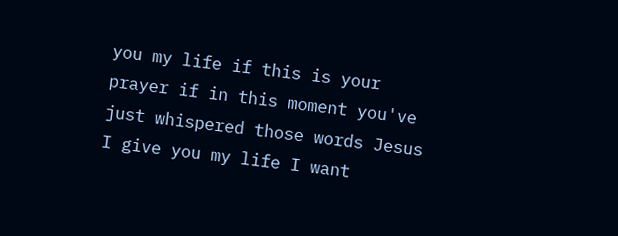you my life if this is your prayer if in this moment you've just whispered those words Jesus I give you my life I want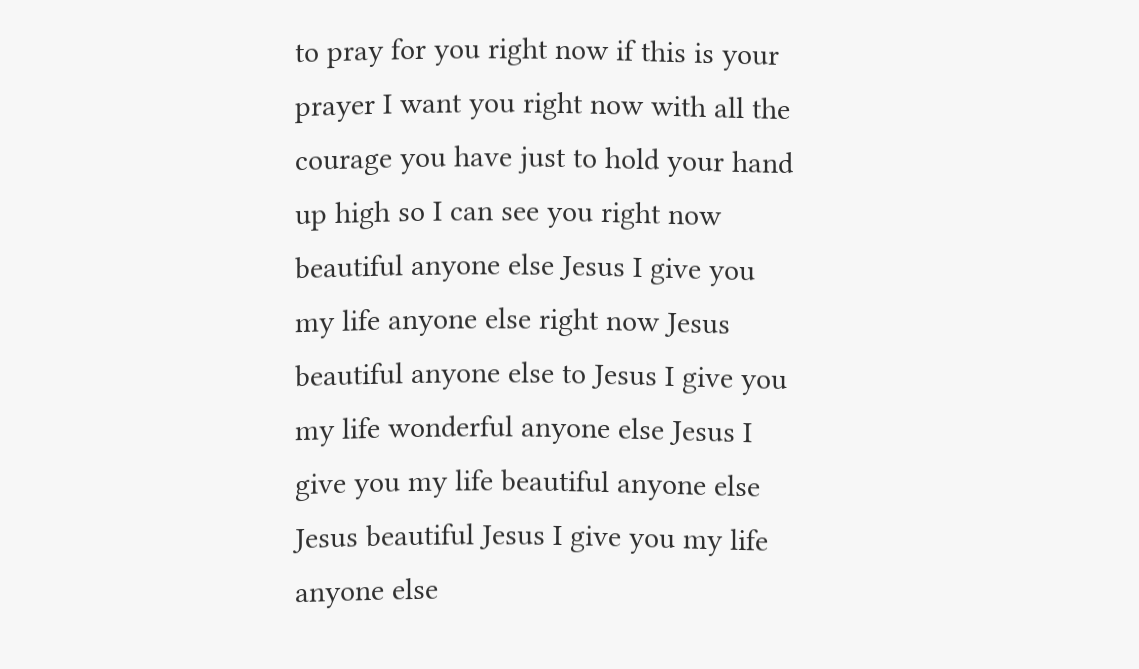to pray for you right now if this is your prayer I want you right now with all the courage you have just to hold your hand up high so I can see you right now beautiful anyone else Jesus I give you my life anyone else right now Jesus beautiful anyone else to Jesus I give you my life wonderful anyone else Jesus I give you my life beautiful anyone else Jesus beautiful Jesus I give you my life anyone else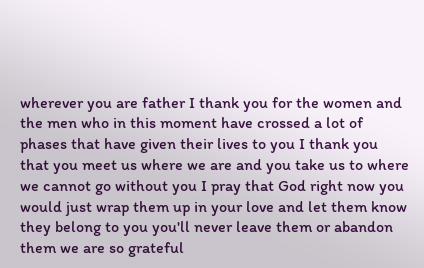wherever you are father I thank you for the women and the men who in this moment have crossed a lot of phases that have given their lives to you I thank you that you meet us where we are and you take us to where we cannot go without you I pray that God right now you would just wrap them up in your love and let them know they belong to you you'll never leave them or abandon them we are so grateful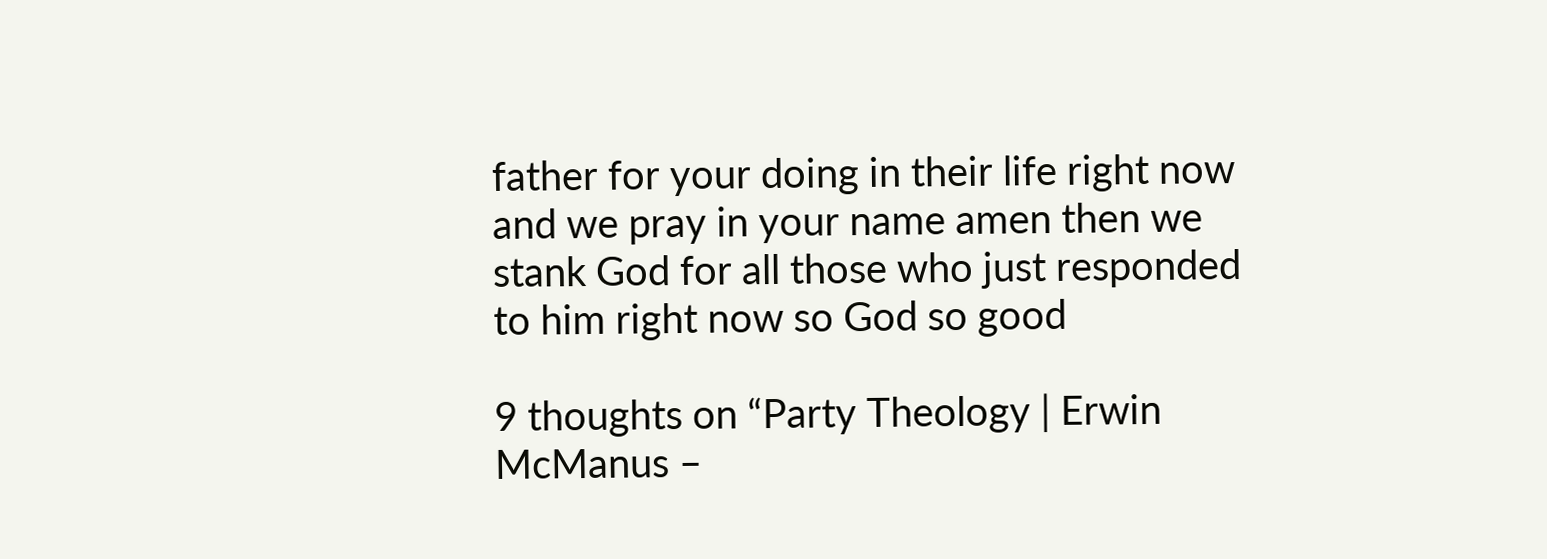father for your doing in their life right now and we pray in your name amen then we stank God for all those who just responded to him right now so God so good

9 thoughts on “Party Theology | Erwin McManus –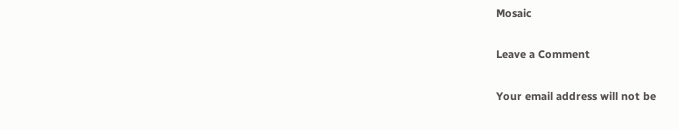Mosaic

Leave a Comment

Your email address will not be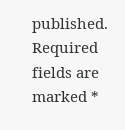published. Required fields are marked *